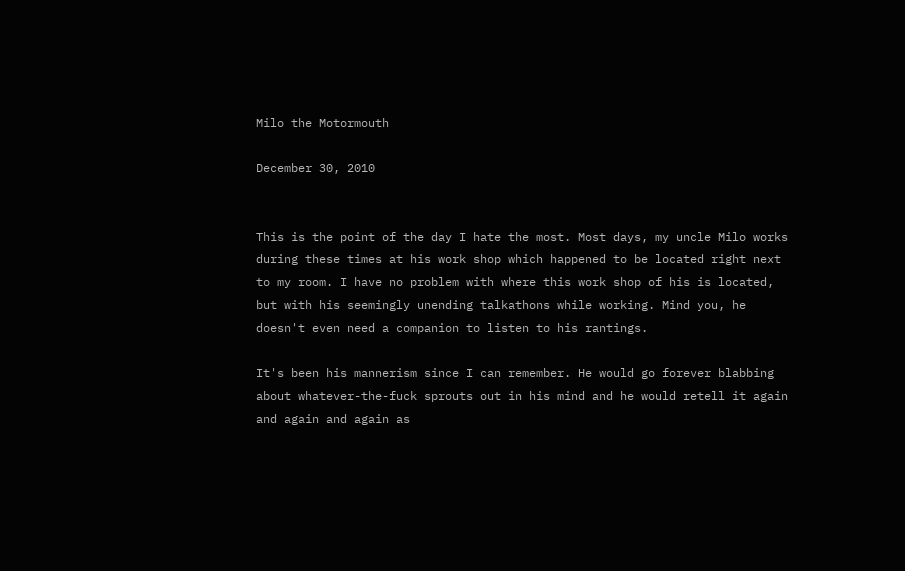Milo the Motormouth

December 30, 2010


This is the point of the day I hate the most. Most days, my uncle Milo works during these times at his work shop which happened to be located right next to my room. I have no problem with where this work shop of his is located, but with his seemingly unending talkathons while working. Mind you, he doesn't even need a companion to listen to his rantings.

It's been his mannerism since I can remember. He would go forever blabbing about whatever-the-fuck sprouts out in his mind and he would retell it again and again and again as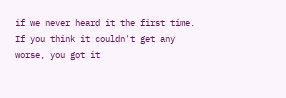if we never heard it the first time. If you think it couldn't get any worse, you got it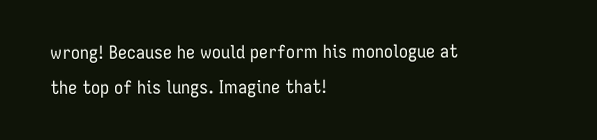wrong! Because he would perform his monologue at the top of his lungs. Imagine that!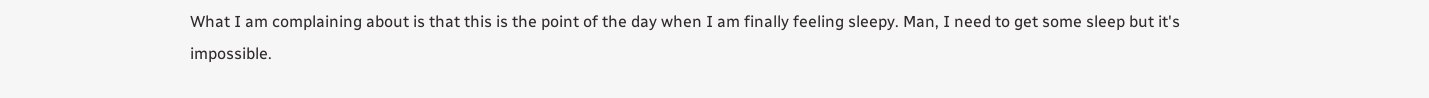What I am complaining about is that this is the point of the day when I am finally feeling sleepy. Man, I need to get some sleep but it's impossible.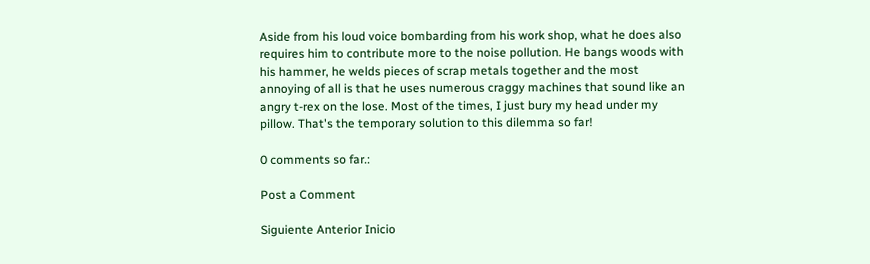Aside from his loud voice bombarding from his work shop, what he does also requires him to contribute more to the noise pollution. He bangs woods with his hammer, he welds pieces of scrap metals together and the most annoying of all is that he uses numerous craggy machines that sound like an angry t-rex on the lose. Most of the times, I just bury my head under my pillow. That's the temporary solution to this dilemma so far!

0 comments so far.:

Post a Comment

Siguiente Anterior Inicio